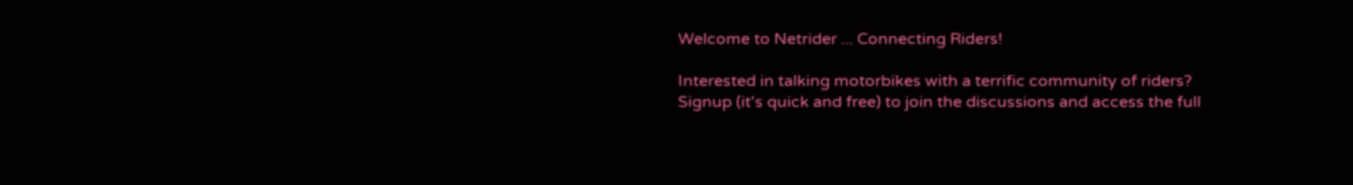Welcome to Netrider ... Connecting Riders!

Interested in talking motorbikes with a terrific community of riders?
Signup (it's quick and free) to join the discussions and access the full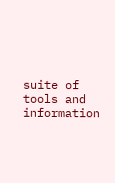suite of tools and information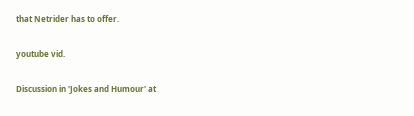that Netrider has to offer.

youtube vid.

Discussion in 'Jokes and Humour' at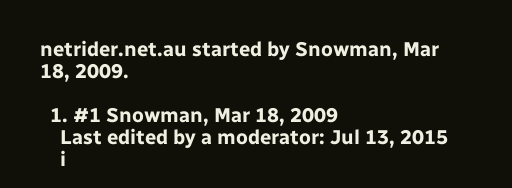netrider.net.au started by Snowman, Mar 18, 2009.

  1. #1 Snowman, Mar 18, 2009
    Last edited by a moderator: Jul 13, 2015
    i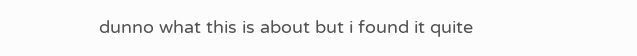dunno what this is about but i found it quite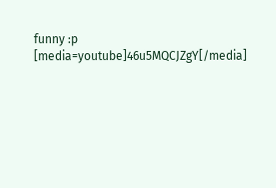funny :p [media=youtube]46u5MQCJZgY[/media]